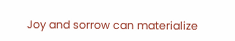Joy and sorrow can materialize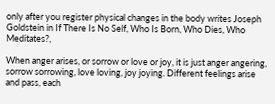only after you register physical changes in the body writes Joseph Goldstein in If There Is No Self, Who Is Born, Who Dies, Who Meditates?,

When anger arises, or sorrow or love or joy, it is just anger angering, sorrow sorrowing, love loving, joy joying. Different feelings arise and pass, each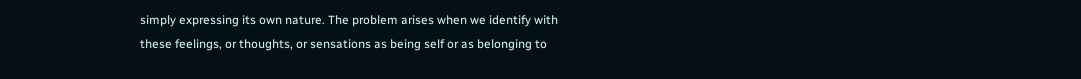simply expressing its own nature. The problem arises when we identify with these feelings, or thoughts, or sensations as being self or as belonging to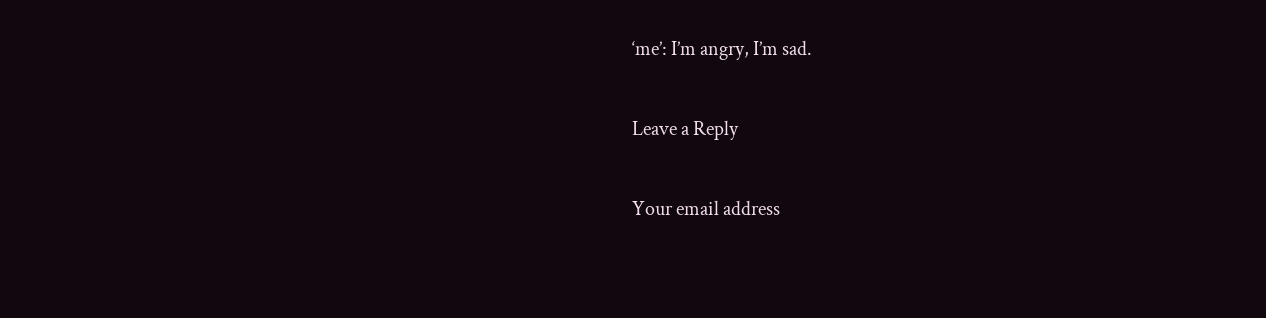‘me’: I’m angry, I’m sad.

Leave a Reply

Your email address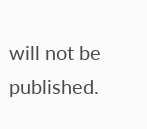will not be published.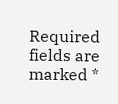Required fields are marked *